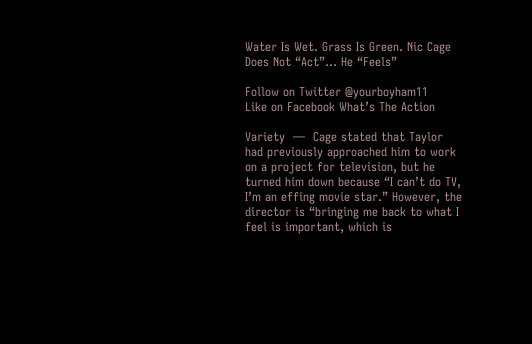Water Is Wet. Grass Is Green. Nic Cage Does Not “Act”… He “Feels”

Follow on Twitter @yourboyham11
Like on Facebook What’s The Action

Variety  —  Cage stated that Taylor had previously approached him to work on a project for television, but he turned him down because “I can’t do TV, I’m an effing movie star.” However, the director is “bringing me back to what I feel is important, which is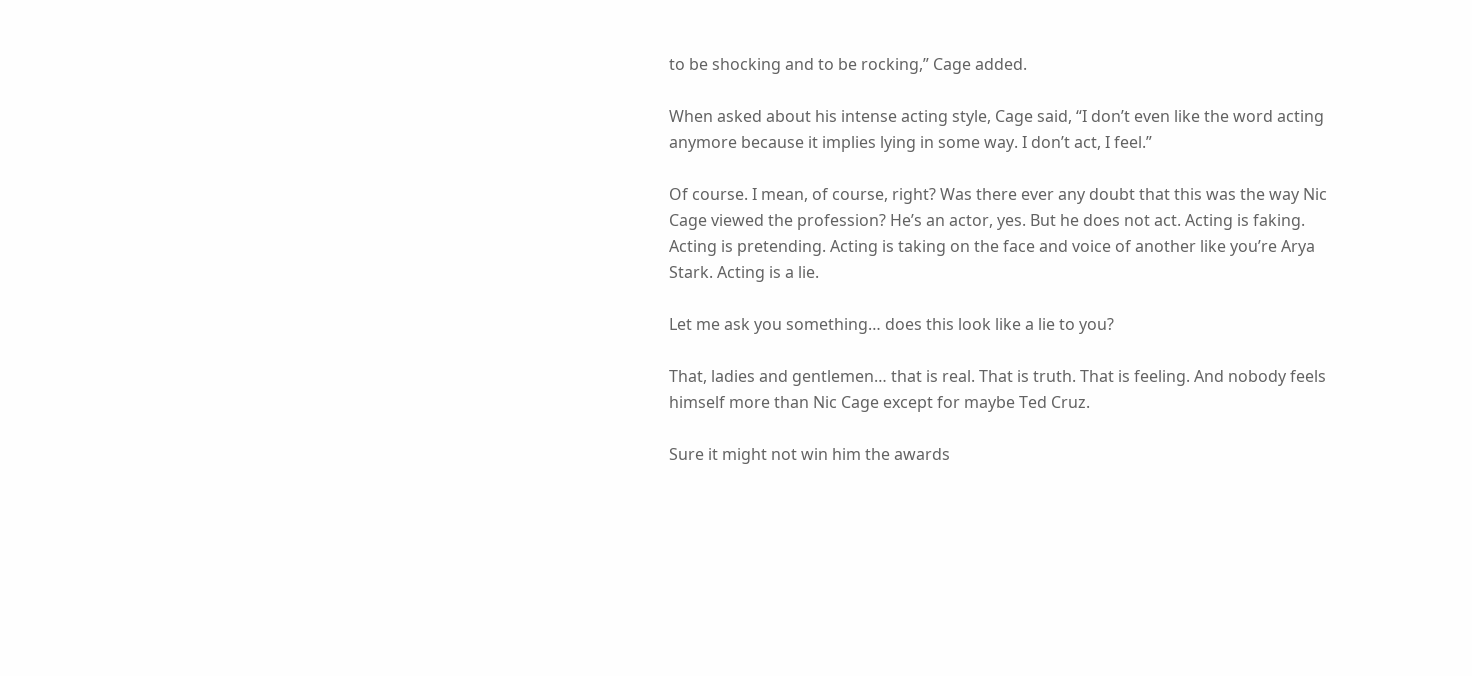to be shocking and to be rocking,” Cage added.

When asked about his intense acting style, Cage said, “I don’t even like the word acting anymore because it implies lying in some way. I don’t act, I feel.”

Of course. I mean, of course, right? Was there ever any doubt that this was the way Nic Cage viewed the profession? He’s an actor, yes. But he does not act. Acting is faking. Acting is pretending. Acting is taking on the face and voice of another like you’re Arya Stark. Acting is a lie.

Let me ask you something… does this look like a lie to you?

That, ladies and gentlemen… that is real. That is truth. That is feeling. And nobody feels himself more than Nic Cage except for maybe Ted Cruz.

Sure it might not win him the awards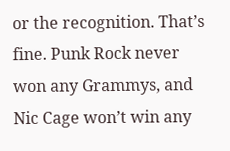or the recognition. That’s fine. Punk Rock never won any Grammys, and Nic Cage won’t win any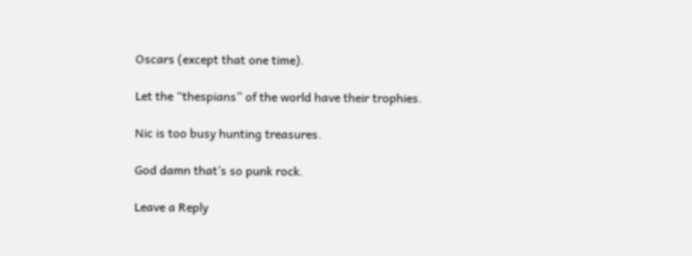Oscars (except that one time).

Let the “thespians” of the world have their trophies.

Nic is too busy hunting treasures.

God damn that’s so punk rock.

Leave a Reply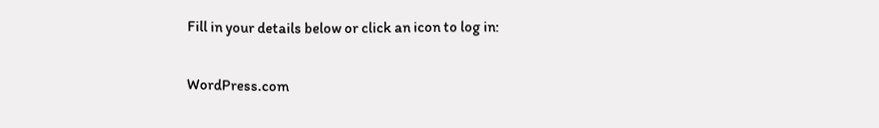Fill in your details below or click an icon to log in:

WordPress.com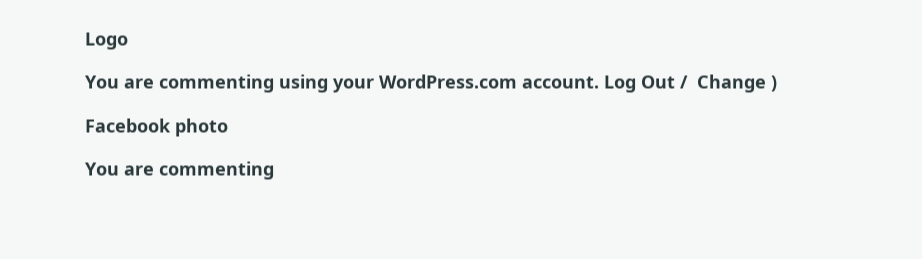Logo

You are commenting using your WordPress.com account. Log Out /  Change )

Facebook photo

You are commenting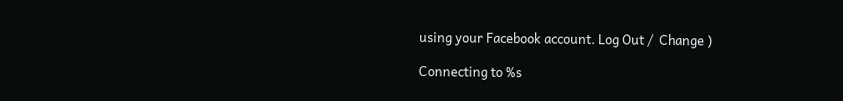using your Facebook account. Log Out /  Change )

Connecting to %s